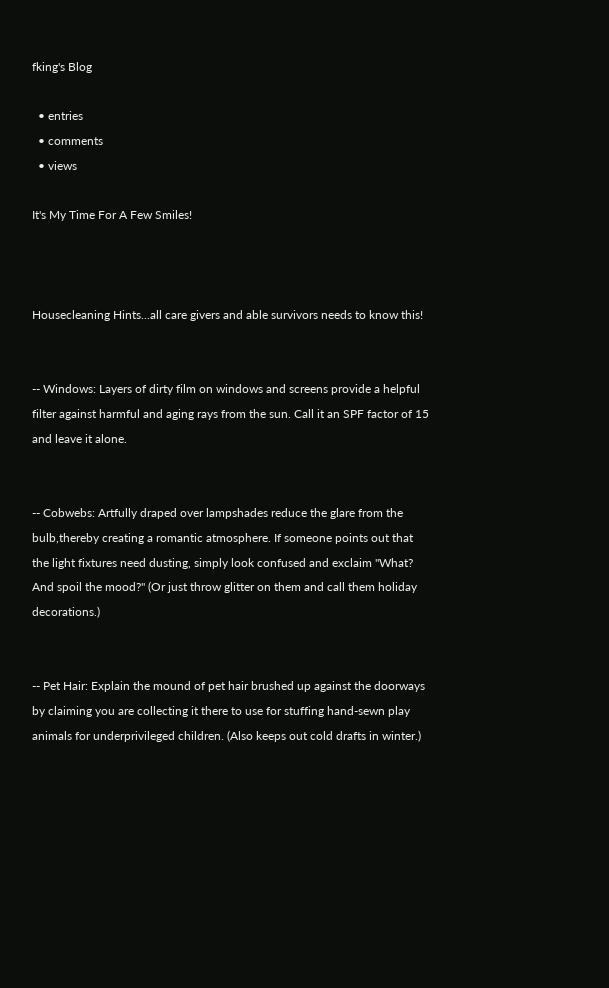fking's Blog

  • entries
  • comments
  • views

It's My Time For A Few Smiles!



Housecleaning Hints...all care givers and able survivors needs to know this!


-- Windows: Layers of dirty film on windows and screens provide a helpful filter against harmful and aging rays from the sun. Call it an SPF factor of 15 and leave it alone.


-- Cobwebs: Artfully draped over lampshades reduce the glare from the bulb,thereby creating a romantic atmosphere. If someone points out that the light fixtures need dusting, simply look confused and exclaim "What? And spoil the mood?" (Or just throw glitter on them and call them holiday decorations.)


-- Pet Hair: Explain the mound of pet hair brushed up against the doorways by claiming you are collecting it there to use for stuffing hand-sewn play animals for underprivileged children. (Also keeps out cold drafts in winter.)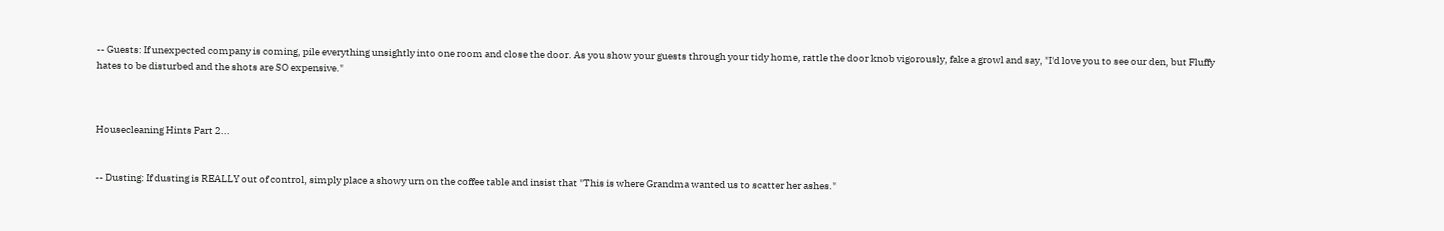-- Guests: If unexpected company is coming, pile everything unsightly into one room and close the door. As you show your guests through your tidy home, rattle the door knob vigorously, fake a growl and say, "I'd love you to see our den, but Fluffy hates to be disturbed and the shots are SO expensive."



Housecleaning Hints Part 2...


-- Dusting: If dusting is REALLY out of control, simply place a showy urn on the coffee table and insist that "This is where Grandma wanted us to scatter her ashes."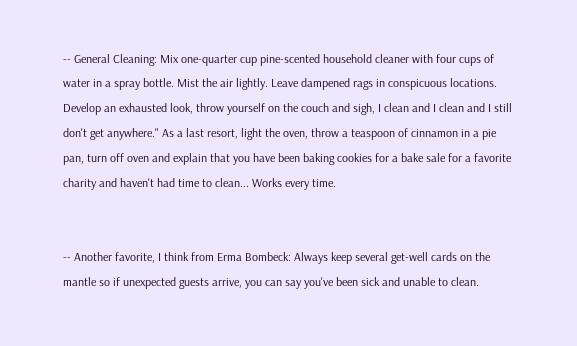-- General Cleaning: Mix one-quarter cup pine-scented household cleaner with four cups of water in a spray bottle. Mist the air lightly. Leave dampened rags in conspicuous locations. Develop an exhausted look, throw yourself on the couch and sigh, I clean and I clean and I still don't get anywhere." As a last resort, light the oven, throw a teaspoon of cinnamon in a pie pan, turn off oven and explain that you have been baking cookies for a bake sale for a favorite charity and haven't had time to clean... Works every time.


-- Another favorite, I think from Erma Bombeck: Always keep several get-well cards on the mantle so if unexpected guests arrive, you can say you've been sick and unable to clean.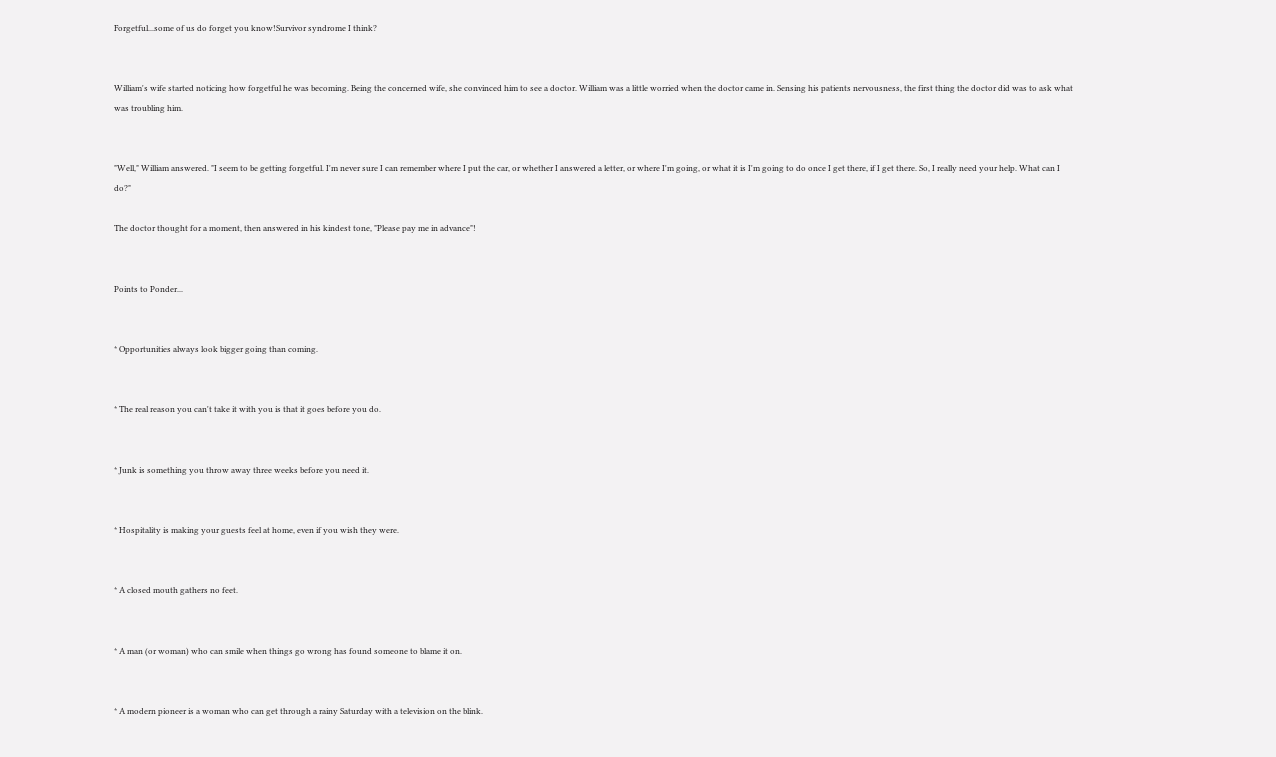Forgetful...some of us do forget you know!Survivor syndrome I think?


William's wife started noticing how forgetful he was becoming. Being the concerned wife, she convinced him to see a doctor. William was a little worried when the doctor came in. Sensing his patients nervousness, the first thing the doctor did was to ask what was troubling him.


"Well," William answered. "I seem to be getting forgetful. I'm never sure I can remember where I put the car, or whether I answered a letter, or where I'm going, or what it is I'm going to do once I get there, if I get there. So, I really need your help. What can I do?"

The doctor thought for a moment, then answered in his kindest tone, "Please pay me in advance"!


Points to Ponder...


* Opportunities always look bigger going than coming.


* The real reason you can't take it with you is that it goes before you do.


* Junk is something you throw away three weeks before you need it.


* Hospitality is making your guests feel at home, even if you wish they were.


* A closed mouth gathers no feet.


* A man (or woman) who can smile when things go wrong has found someone to blame it on.


* A modern pioneer is a woman who can get through a rainy Saturday with a television on the blink.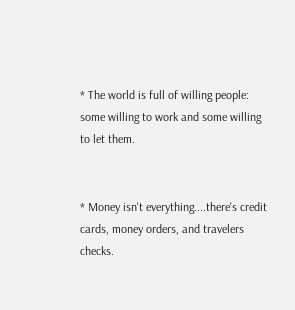* The world is full of willing people: some willing to work and some willing to let them.


* Money isn't everything....there's credit cards, money orders, and travelers checks.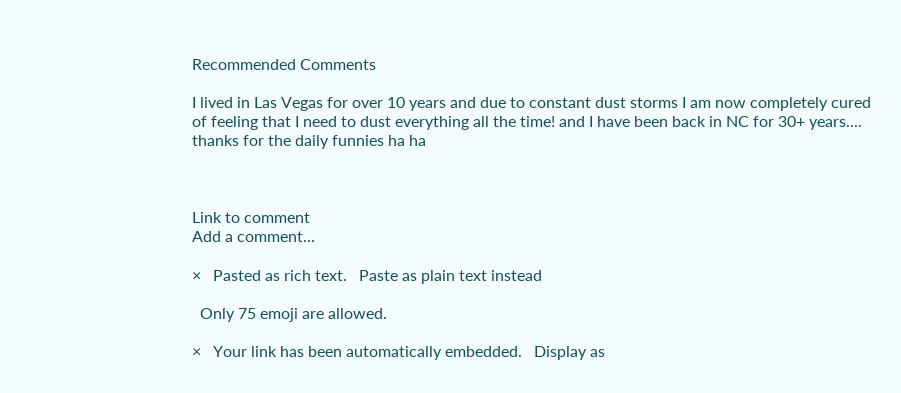Recommended Comments

I lived in Las Vegas for over 10 years and due to constant dust storms I am now completely cured of feeling that I need to dust everything all the time! and I have been back in NC for 30+ years.... thanks for the daily funnies ha ha



Link to comment
Add a comment...

×   Pasted as rich text.   Paste as plain text instead

  Only 75 emoji are allowed.

×   Your link has been automatically embedded.   Display as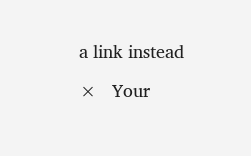a link instead

×   Your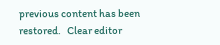previous content has been restored.   Clear editor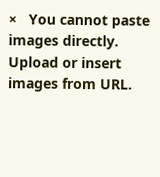×   You cannot paste images directly. Upload or insert images from URL.